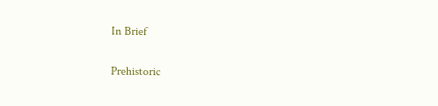In Brief

Prehistoric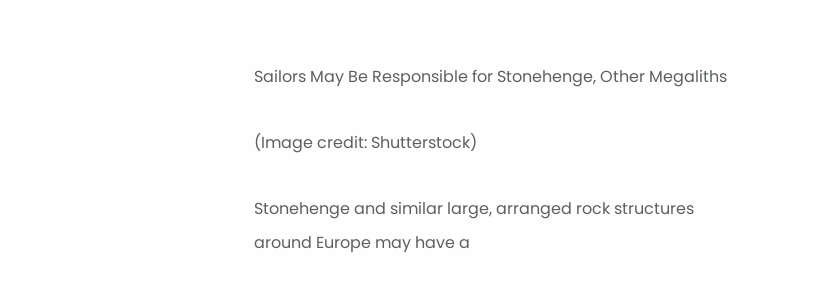Sailors May Be Responsible for Stonehenge, Other Megaliths

(Image credit: Shutterstock)

Stonehenge and similar large, arranged rock structures around Europe may have a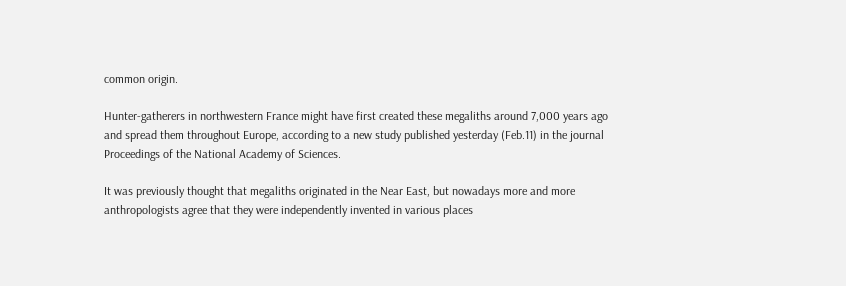common origin.

Hunter-gatherers in northwestern France might have first created these megaliths around 7,000 years ago and spread them throughout Europe, according to a new study published yesterday (Feb.11) in the journal Proceedings of the National Academy of Sciences.

It was previously thought that megaliths originated in the Near East, but nowadays more and more anthropologists agree that they were independently invented in various places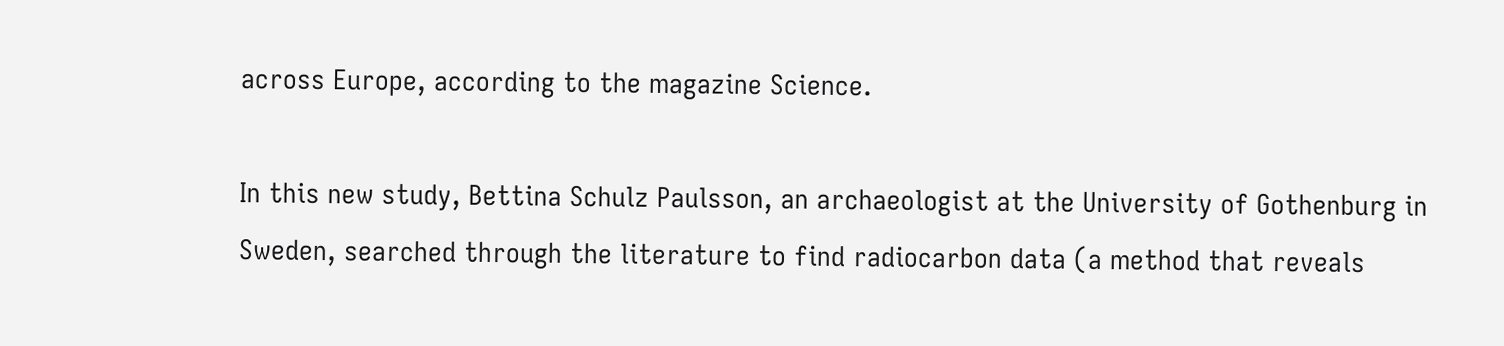across Europe, according to the magazine Science.

In this new study, Bettina Schulz Paulsson, an archaeologist at the University of Gothenburg in Sweden, searched through the literature to find radiocarbon data (a method that reveals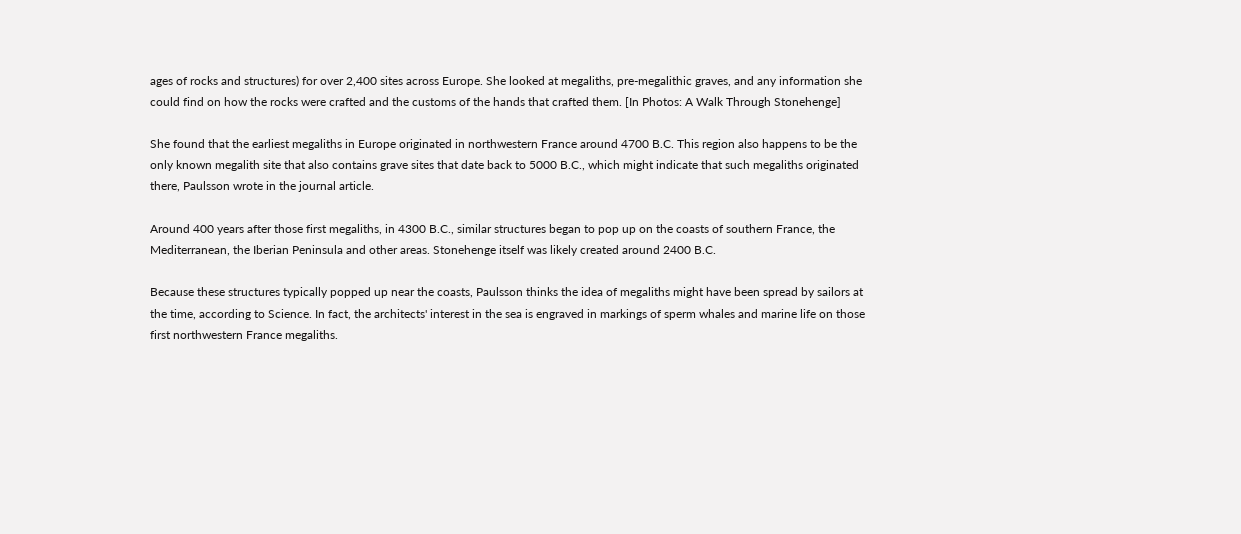ages of rocks and structures) for over 2,400 sites across Europe. She looked at megaliths, pre-megalithic graves, and any information she could find on how the rocks were crafted and the customs of the hands that crafted them. [In Photos: A Walk Through Stonehenge]

She found that the earliest megaliths in Europe originated in northwestern France around 4700 B.C. This region also happens to be the only known megalith site that also contains grave sites that date back to 5000 B.C., which might indicate that such megaliths originated there, Paulsson wrote in the journal article.

Around 400 years after those first megaliths, in 4300 B.C., similar structures began to pop up on the coasts of southern France, the Mediterranean, the Iberian Peninsula and other areas. Stonehenge itself was likely created around 2400 B.C.

Because these structures typically popped up near the coasts, Paulsson thinks the idea of megaliths might have been spread by sailors at the time, according to Science. In fact, the architects' interest in the sea is engraved in markings of sperm whales and marine life on those first northwestern France megaliths.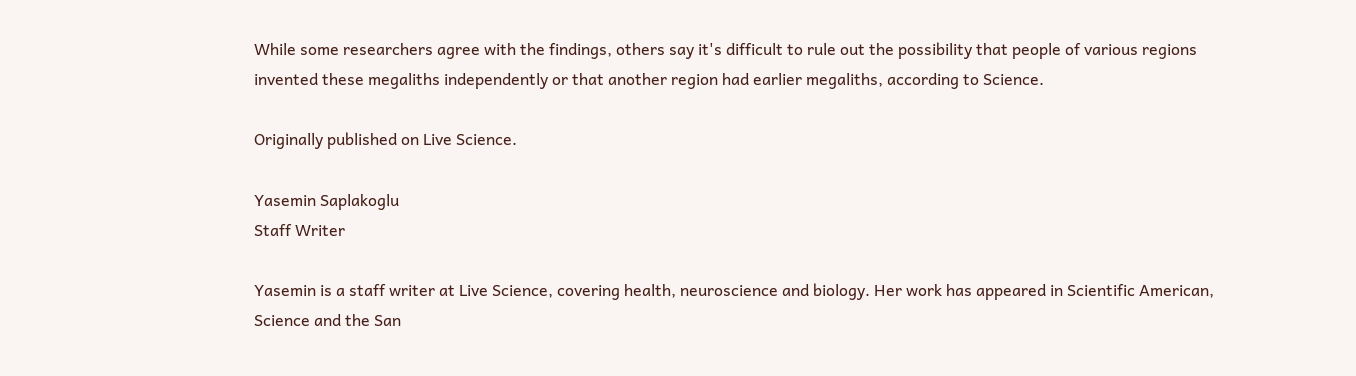While some researchers agree with the findings, others say it's difficult to rule out the possibility that people of various regions invented these megaliths independently or that another region had earlier megaliths, according to Science.

Originally published on Live Science.

Yasemin Saplakoglu
Staff Writer

Yasemin is a staff writer at Live Science, covering health, neuroscience and biology. Her work has appeared in Scientific American, Science and the San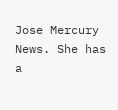Jose Mercury News. She has a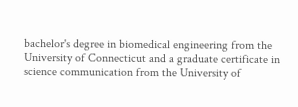bachelor's degree in biomedical engineering from the University of Connecticut and a graduate certificate in science communication from the University of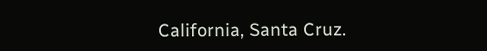California, Santa Cruz.